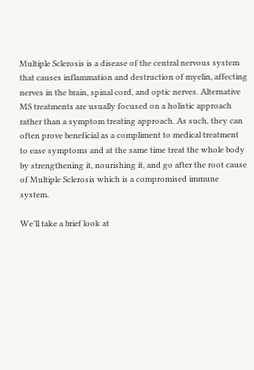Multiple Sclerosis is a disease of the central nervous system that causes inflammation and destruction of myelin, affecting nerves in the brain, spinal cord, and optic nerves. Alternative MS treatments are usually focused on a holistic approach rather than a symptom treating approach. As such, they can often prove beneficial as a compliment to medical treatment to ease symptoms and at the same time treat the whole body by strengthening it, nourishing it, and go after the root cause of Multiple Sclerosis which is a compromised immune system.

We’ll take a brief look at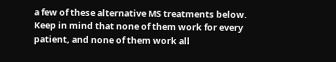a few of these alternative MS treatments below.  Keep in mind that none of them work for every patient, and none of them work all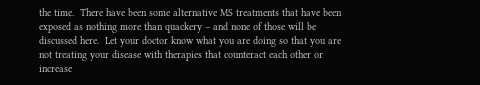the time.  There have been some alternative MS treatments that have been exposed as nothing more than quackery – and none of those will be discussed here.  Let your doctor know what you are doing so that you are not treating your disease with therapies that counteract each other or increase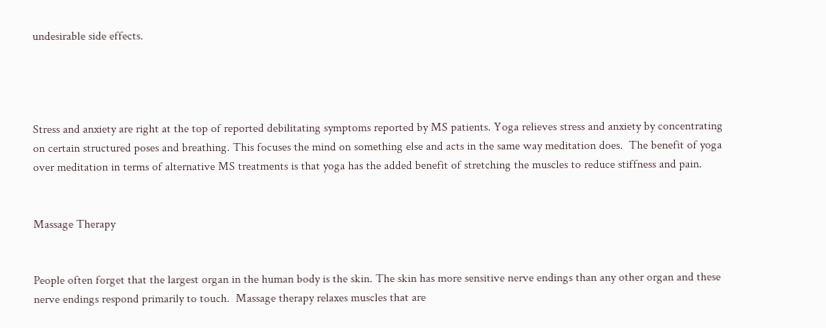undesirable side effects.




Stress and anxiety are right at the top of reported debilitating symptoms reported by MS patients. Yoga relieves stress and anxiety by concentrating on certain structured poses and breathing. This focuses the mind on something else and acts in the same way meditation does.  The benefit of yoga over meditation in terms of alternative MS treatments is that yoga has the added benefit of stretching the muscles to reduce stiffness and pain.


Massage Therapy


People often forget that the largest organ in the human body is the skin. The skin has more sensitive nerve endings than any other organ and these nerve endings respond primarily to touch.  Massage therapy relaxes muscles that are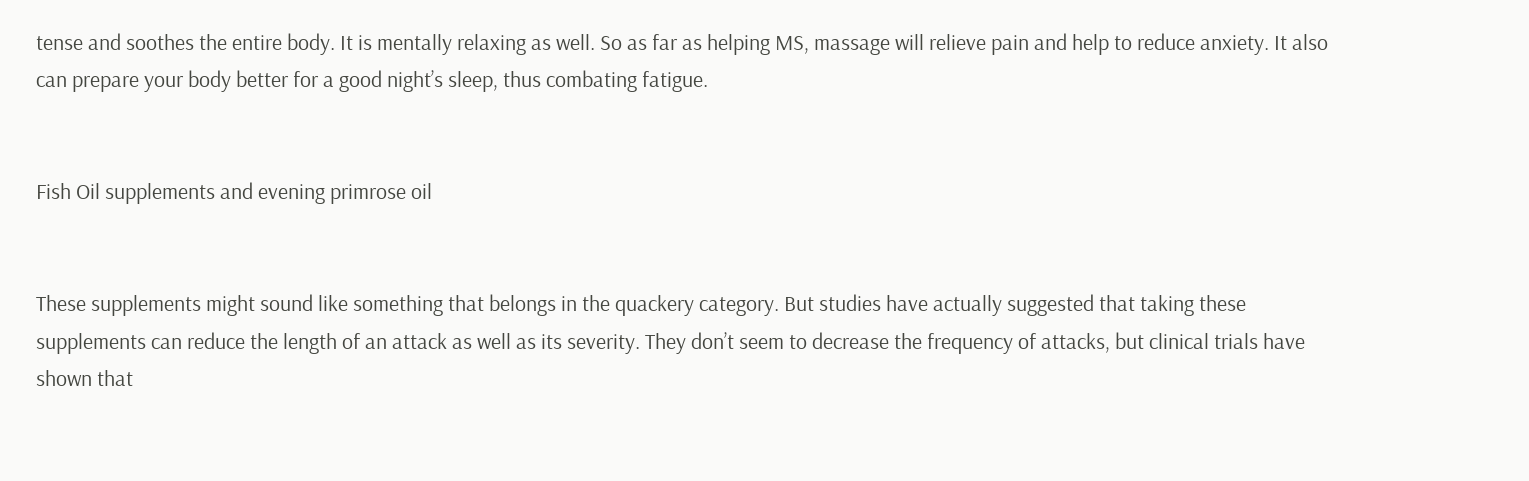tense and soothes the entire body. It is mentally relaxing as well. So as far as helping MS, massage will relieve pain and help to reduce anxiety. It also can prepare your body better for a good night’s sleep, thus combating fatigue.


Fish Oil supplements and evening primrose oil


These supplements might sound like something that belongs in the quackery category. But studies have actually suggested that taking these supplements can reduce the length of an attack as well as its severity. They don’t seem to decrease the frequency of attacks, but clinical trials have shown that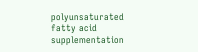polyunsaturated fatty acid supplementation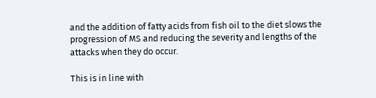and the addition of fatty acids from fish oil to the diet slows the progression of MS and reducing the severity and lengths of the attacks when they do occur.

This is in line with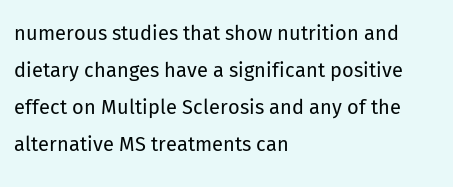numerous studies that show nutrition and dietary changes have a significant positive effect on Multiple Sclerosis and any of the alternative MS treatments can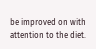be improved on with attention to the diet.